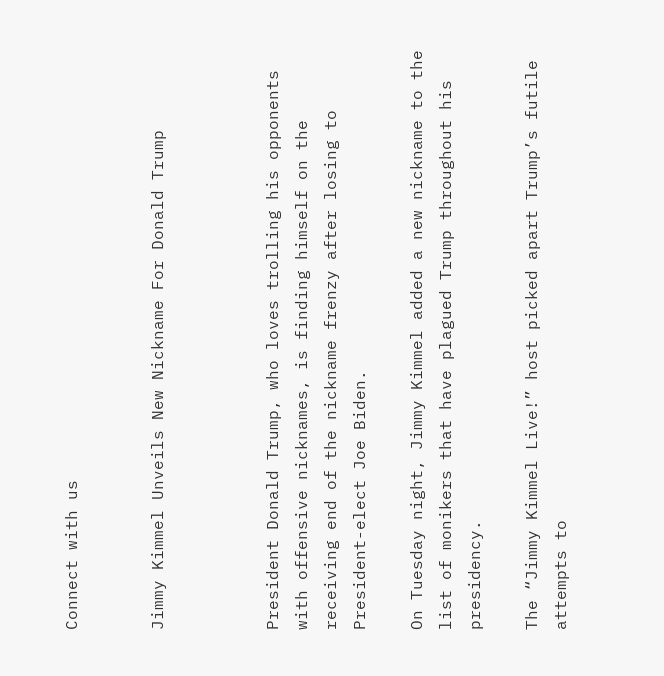Connect with us


Jimmy Kimmel Unveils New Nickname For Donald Trump



President Donald Trump, who loves trolling his opponents with offensive nicknames, is finding himself on the receiving end of the nickname frenzy after losing to President-elect Joe Biden.

On Tuesday night, Jimmy Kimmel added a new nickname to the list of monikers that have plagued Trump throughout his presidency.

The “Jimmy Kimmel Live!” host picked apart Trump’s futile attempts to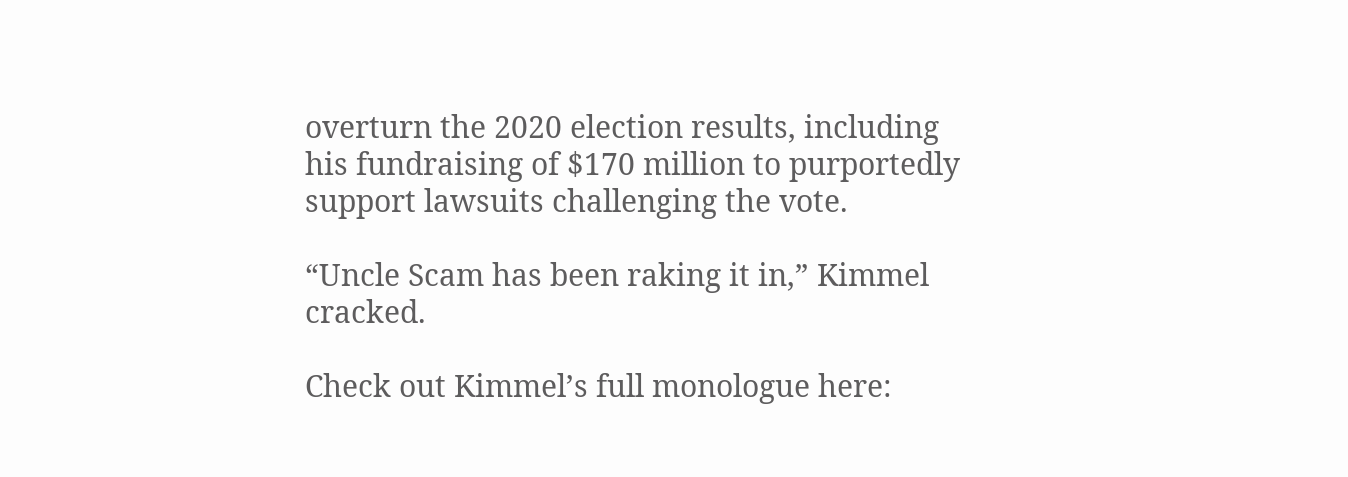overturn the 2020 election results, including his fundraising of $170 million to purportedly support lawsuits challenging the vote.

“Uncle Scam has been raking it in,” Kimmel cracked.

Check out Kimmel’s full monologue here: